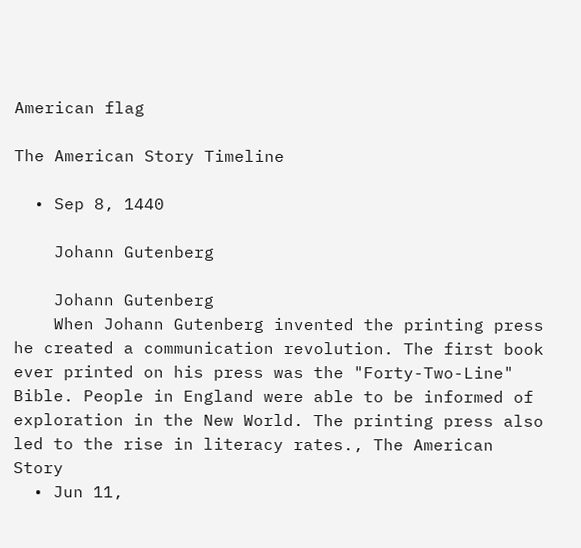American flag

The American Story Timeline

  • Sep 8, 1440

    Johann Gutenberg

    Johann Gutenberg
    When Johann Gutenberg invented the printing press he created a communication revolution. The first book ever printed on his press was the "Forty-Two-Line" Bible. People in England were able to be informed of exploration in the New World. The printing press also led to the rise in literacy rates., The American Story
  • Jun 11,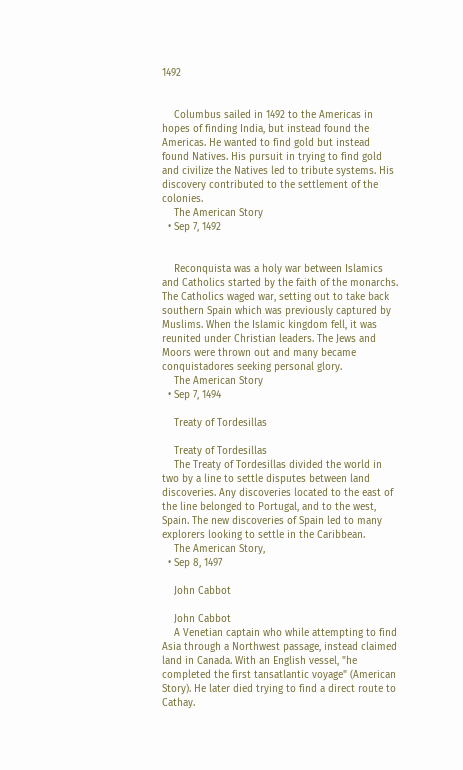1492


    Columbus sailed in 1492 to the Americas in hopes of finding India, but instead found the Americas. He wanted to find gold but instead found Natives. His pursuit in trying to find gold and civilize the Natives led to tribute systems. His discovery contributed to the settlement of the colonies.
    The American Story
  • Sep 7, 1492


    Reconquista was a holy war between Islamics and Catholics started by the faith of the monarchs. The Catholics waged war, setting out to take back southern Spain which was previously captured by Muslims. When the Islamic kingdom fell, it was reunited under Christian leaders. The Jews and Moors were thrown out and many became conquistadores seeking personal glory.
    The American Story
  • Sep 7, 1494

    Treaty of Tordesillas

    Treaty of Tordesillas
    The Treaty of Tordesillas divided the world in two by a line to settle disputes between land discoveries. Any discoveries located to the east of the line belonged to Portugal, and to the west, Spain. The new discoveries of Spain led to many explorers looking to settle in the Caribbean.
    The American Story,
  • Sep 8, 1497

    John Cabbot

    John Cabbot
    A Venetian captain who while attempting to find Asia through a Northwest passage, instead claimed land in Canada. With an English vessel, "he completed the first tansatlantic voyage" (American Story). He later died trying to find a direct route to Cathay.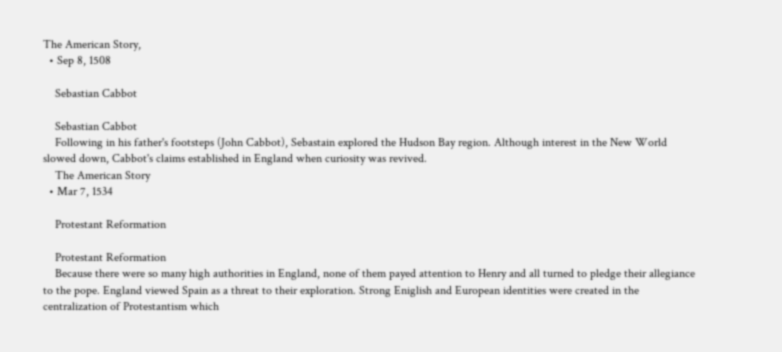The American Story,
  • Sep 8, 1508

    Sebastian Cabbot

    Sebastian Cabbot
    Following in his father's footsteps (John Cabbot), Sebastain explored the Hudson Bay region. Although interest in the New World slowed down, Cabbot's claims established in England when curiosity was revived.
    The American Story
  • Mar 7, 1534

    Protestant Reformation

    Protestant Reformation
    Because there were so many high authorities in England, none of them payed attention to Henry and all turned to pledge their allegiance to the pope. England viewed Spain as a threat to their exploration. Strong Eniglish and European identities were created in the centralization of Protestantism which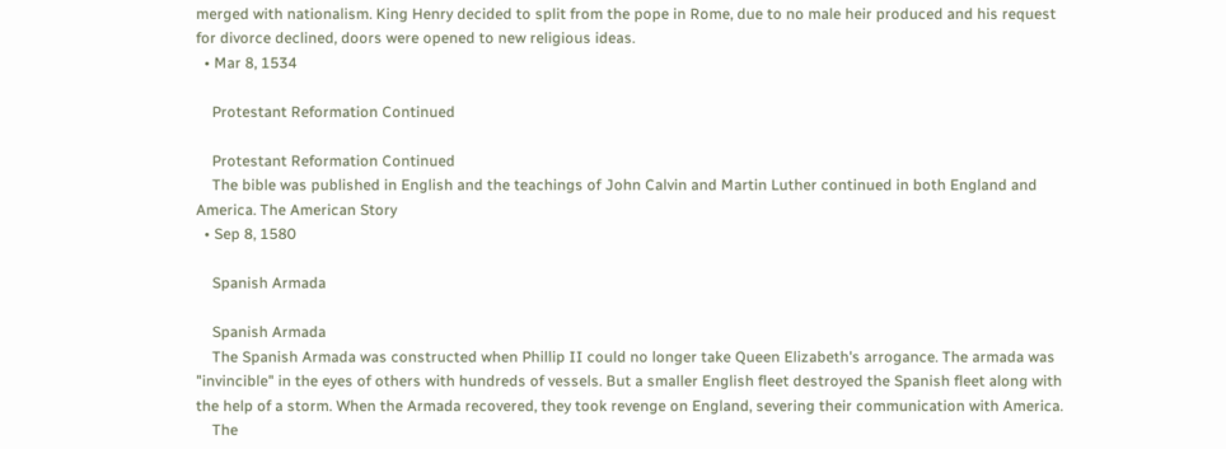merged with nationalism. King Henry decided to split from the pope in Rome, due to no male heir produced and his request for divorce declined, doors were opened to new religious ideas.
  • Mar 8, 1534

    Protestant Reformation Continued

    Protestant Reformation Continued
    The bible was published in English and the teachings of John Calvin and Martin Luther continued in both England and America. The American Story
  • Sep 8, 1580

    Spanish Armada

    Spanish Armada
    The Spanish Armada was constructed when Phillip II could no longer take Queen Elizabeth's arrogance. The armada was "invincible" in the eyes of others with hundreds of vessels. But a smaller English fleet destroyed the Spanish fleet along with the help of a storm. When the Armada recovered, they took revenge on England, severing their communication with America.
    The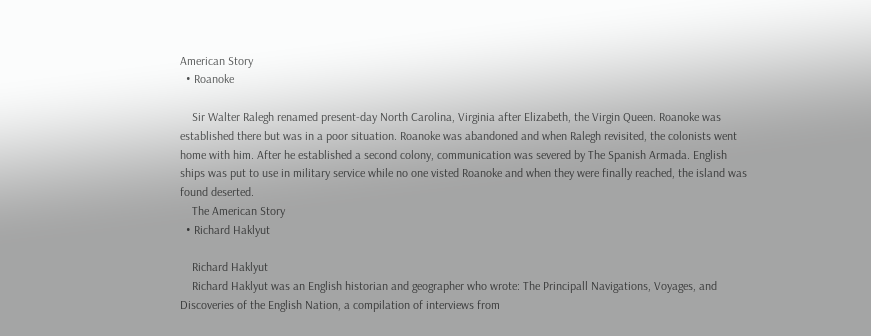American Story
  • Roanoke

    Sir Walter Ralegh renamed present-day North Carolina, Virginia after Elizabeth, the Virgin Queen. Roanoke was established there but was in a poor situation. Roanoke was abandoned and when Ralegh revisited, the colonists went home with him. After he established a second colony, communication was severed by The Spanish Armada. English ships was put to use in military service while no one visted Roanoke and when they were finally reached, the island was found deserted.
    The American Story
  • Richard Haklyut

    Richard Haklyut
    Richard Haklyut was an English historian and geographer who wrote: The Principall Navigations, Voyages, and Discoveries of the English Nation, a compilation of interviews from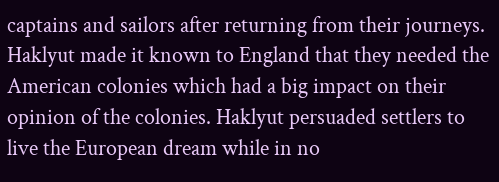captains and sailors after returning from their journeys. Haklyut made it known to England that they needed the American colonies which had a big impact on their opinion of the colonies. Haklyut persuaded settlers to live the European dream while in no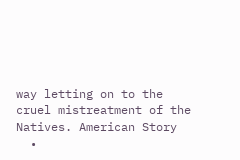way letting on to the cruel mistreatment of the Natives. American Story
  •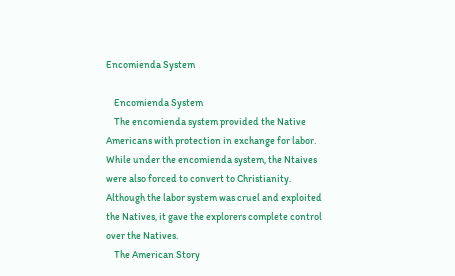Encomienda System

    Encomienda System
    The encomienda system provided the Native Americans with protection in exchange for labor. While under the encomienda system, the Ntaives were also forced to convert to Christianity. Although the labor system was cruel and exploited the Natives, it gave the explorers complete control over the Natives.
    The American Story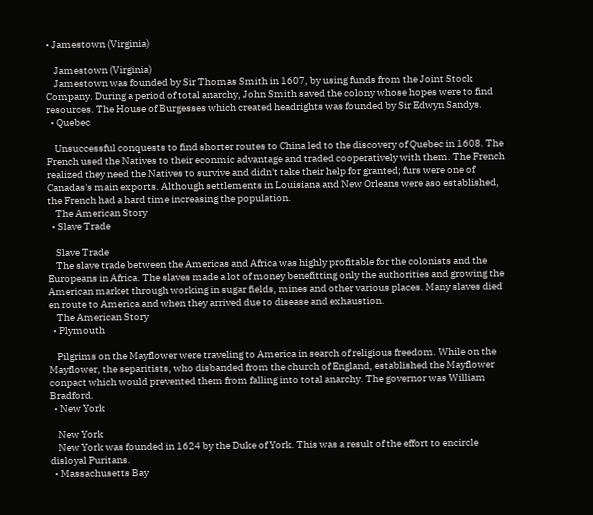• Jamestown (Virginia)

    Jamestown (Virginia)
    Jamestown was founded by Sir Thomas Smith in 1607, by using funds from the Joint Stock Company. During a period of total anarchy, John Smith saved the colony whose hopes were to find resources. The House of Burgesses which created headrights was founded by Sir Edwyn Sandys.
  • Quebec

    Unsuccessful conquests to find shorter routes to China led to the discovery of Quebec in 1608. The French used the Natives to their econmic advantage and traded cooperatively with them. The French realized they need the Natives to survive and didn't take their help for granted; furs were one of Canadas's main exports. Although settlements in Louisiana and New Orleans were aso established, the French had a hard time increasing the population.
    The American Story
  • Slave Trade

    Slave Trade
    The slave trade between the Americas and Africa was highly profitable for the colonists and the Europeans in Africa. The slaves made a lot of money benefitting only the authorities and growing the American market through working in sugar fields, mines and other various places. Many slaves died en route to America and when they arrived due to disease and exhaustion.
    The American Story
  • Plymouth

    Pilgrims on the Mayflower were traveling to America in search of religious freedom. While on the Mayflower, the separitists, who disbanded from the church of England, established the Mayflower conpact which would prevented them from falling into total anarchy. The governor was William Bradford.
  • New York

    New York
    New York was founded in 1624 by the Duke of York. This was a result of the effort to encircle disloyal Puritans.
  • Massachusetts Bay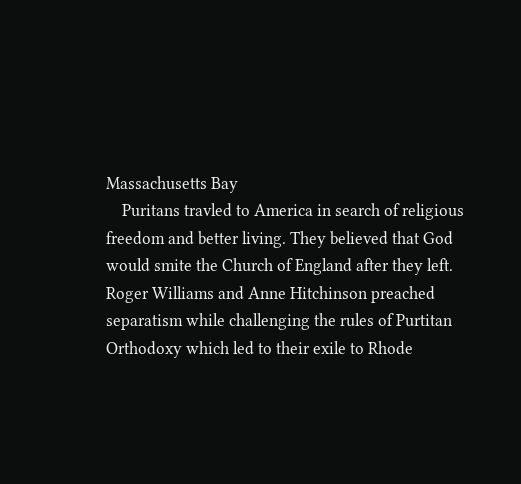Massachusetts Bay
    Puritans travled to America in search of religious freedom and better living. They believed that God would smite the Church of England after they left. Roger Williams and Anne Hitchinson preached separatism while challenging the rules of Purtitan Orthodoxy which led to their exile to Rhode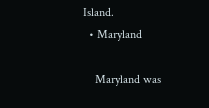Island.
  • Maryland

    Maryland was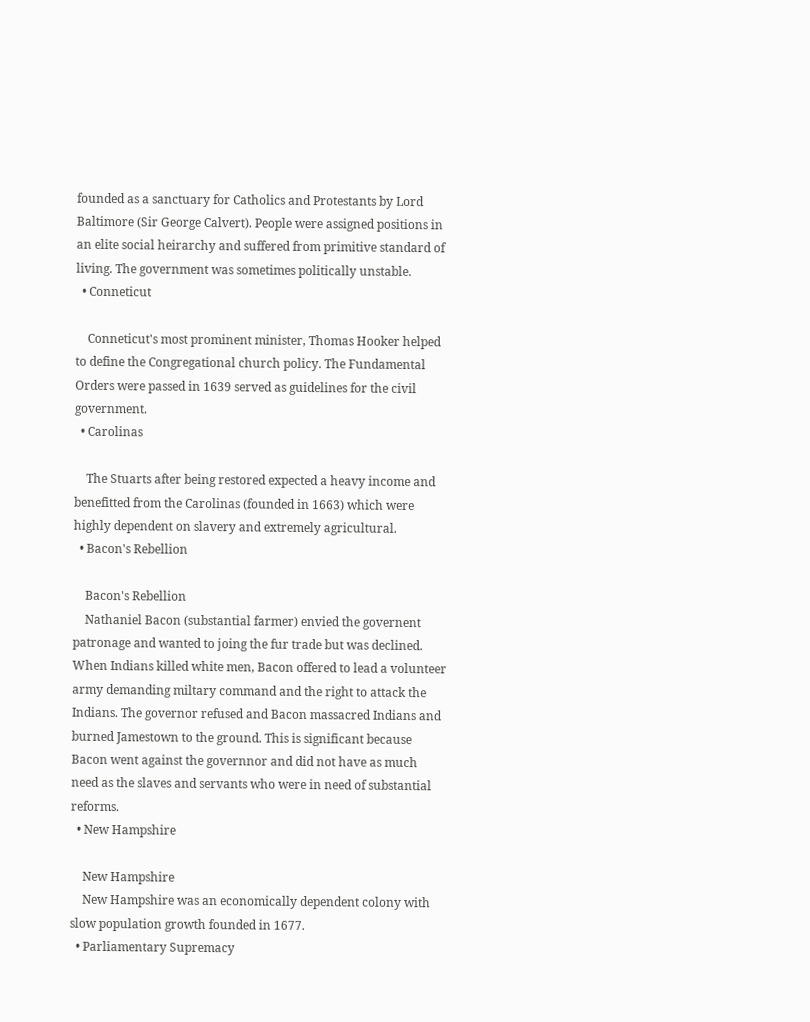founded as a sanctuary for Catholics and Protestants by Lord Baltimore (Sir George Calvert). People were assigned positions in an elite social heirarchy and suffered from primitive standard of living. The government was sometimes politically unstable.
  • Conneticut

    Conneticut's most prominent minister, Thomas Hooker helped to define the Congregational church policy. The Fundamental Orders were passed in 1639 served as guidelines for the civil government.
  • Carolinas

    The Stuarts after being restored expected a heavy income and benefitted from the Carolinas (founded in 1663) which were highly dependent on slavery and extremely agricultural.
  • Bacon's Rebellion

    Bacon's Rebellion
    Nathaniel Bacon (substantial farmer) envied the governent patronage and wanted to joing the fur trade but was declined. When Indians killed white men, Bacon offered to lead a volunteer army demanding miltary command and the right to attack the Indians. The governor refused and Bacon massacred Indians and burned Jamestown to the ground. This is significant because Bacon went against the governnor and did not have as much need as the slaves and servants who were in need of substantial reforms.
  • New Hampshire

    New Hampshire
    New Hampshire was an economically dependent colony with slow population growth founded in 1677.
  • Parliamentary Supremacy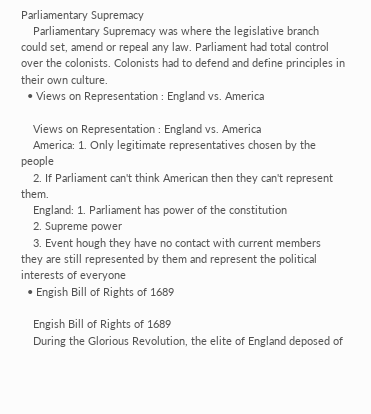Parliamentary Supremacy
    Parliamentary Supremacy was where the legislative branch could set, amend or repeal any law. Parliament had total control over the colonists. Colonists had to defend and define principles in their own culture.
  • Views on Representation : England vs. America

    Views on Representation : England vs. America
    America: 1. Only legitimate representatives chosen by the people
    2. If Parliament can't think American then they can't represent them.
    England: 1. Parliament has power of the constitution
    2. Supreme power
    3. Event hough they have no contact with current members they are still represented by them and represent the political interests of everyone
  • Engish Bill of Rights of 1689

    Engish Bill of Rights of 1689
    During the Glorious Revolution, the elite of England deposed of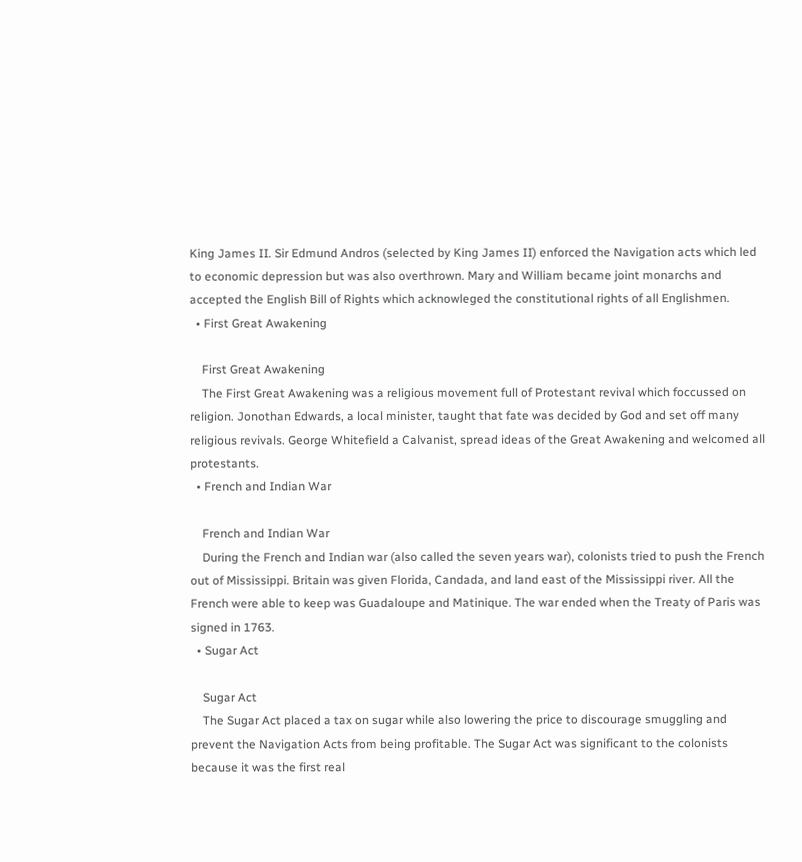King James II. Sir Edmund Andros (selected by King James II) enforced the Navigation acts which led to economic depression but was also overthrown. Mary and William became joint monarchs and accepted the English Bill of Rights which acknowleged the constitutional rights of all Englishmen.
  • First Great Awakening

    First Great Awakening
    The First Great Awakening was a religious movement full of Protestant revival which foccussed on religion. Jonothan Edwards, a local minister, taught that fate was decided by God and set off many religious revivals. George Whitefield a Calvanist, spread ideas of the Great Awakening and welcomed all protestants.
  • French and Indian War

    French and Indian War
    During the French and Indian war (also called the seven years war), colonists tried to push the French out of Mississippi. Britain was given Florida, Candada, and land east of the Mississippi river. All the French were able to keep was Guadaloupe and Matinique. The war ended when the Treaty of Paris was signed in 1763.
  • Sugar Act

    Sugar Act
    The Sugar Act placed a tax on sugar while also lowering the price to discourage smuggling and prevent the Navigation Acts from being profitable. The Sugar Act was significant to the colonists because it was the first real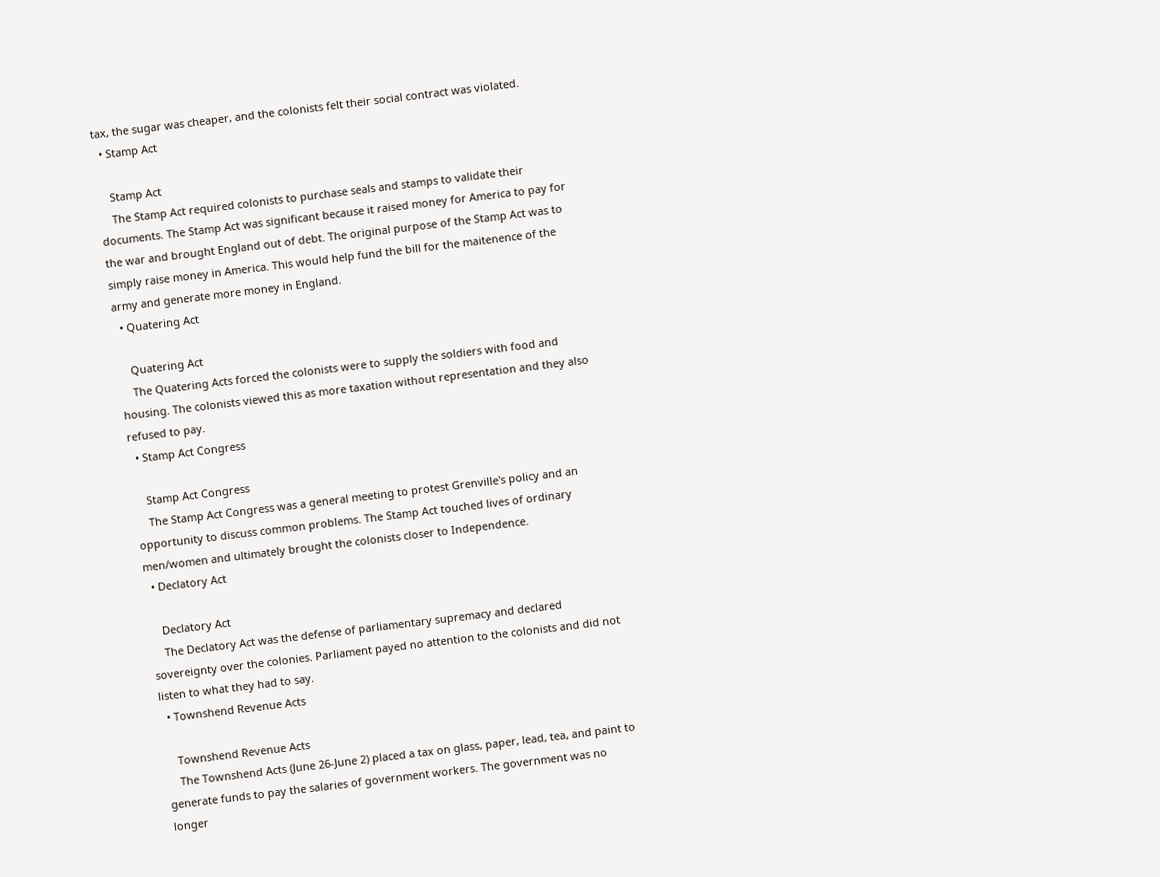tax, the sugar was cheaper, and the colonists felt their social contract was violated.
  • Stamp Act

    Stamp Act
    The Stamp Act required colonists to purchase seals and stamps to validate their documents. The Stamp Act was significant because it raised money for America to pay for the war and brought England out of debt. The original purpose of the Stamp Act was to simply raise money in America. This would help fund the bill for the maitenence of the army and generate more money in England.
  • Quatering Act

    Quatering Act
    The Quatering Acts forced the colonists were to supply the soldiers with food and housing. The colonists viewed this as more taxation without representation and they also refused to pay.
  • Stamp Act Congress

    Stamp Act Congress
    The Stamp Act Congress was a general meeting to protest Grenville's policy and an opportunity to discuss common problems. The Stamp Act touched lives of ordinary men/women and ultimately brought the colonists closer to Independence.
  • Declatory Act

    Declatory Act
    The Declatory Act was the defense of parliamentary supremacy and declared sovereignty over the colonies. Parliament payed no attention to the colonists and did not listen to what they had to say.
  • Townshend Revenue Acts

    Townshend Revenue Acts
    The Townshend Acts (June 26-June 2) placed a tax on glass, paper, lead, tea, and paint to generate funds to pay the salaries of government workers. The government was no longer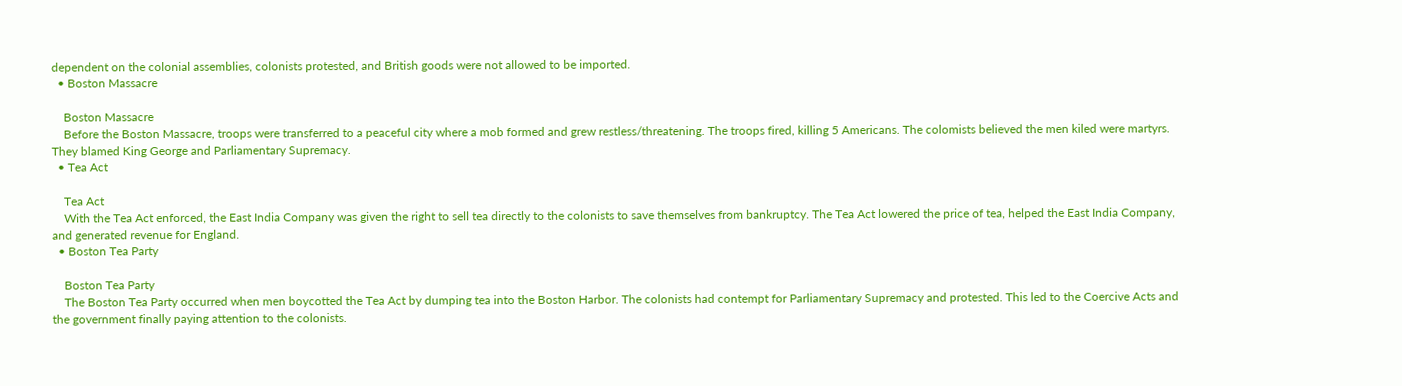dependent on the colonial assemblies, colonists protested, and British goods were not allowed to be imported.
  • Boston Massacre

    Boston Massacre
    Before the Boston Massacre, troops were transferred to a peaceful city where a mob formed and grew restless/threatening. The troops fired, killing 5 Americans. The colomists believed the men kiled were martyrs. They blamed King George and Parliamentary Supremacy.
  • Tea Act

    Tea Act
    With the Tea Act enforced, the East India Company was given the right to sell tea directly to the colonists to save themselves from bankruptcy. The Tea Act lowered the price of tea, helped the East India Company, and generated revenue for England.
  • Boston Tea Party

    Boston Tea Party
    The Boston Tea Party occurred when men boycotted the Tea Act by dumping tea into the Boston Harbor. The colonists had contempt for Parliamentary Supremacy and protested. This led to the Coercive Acts and the government finally paying attention to the colonists.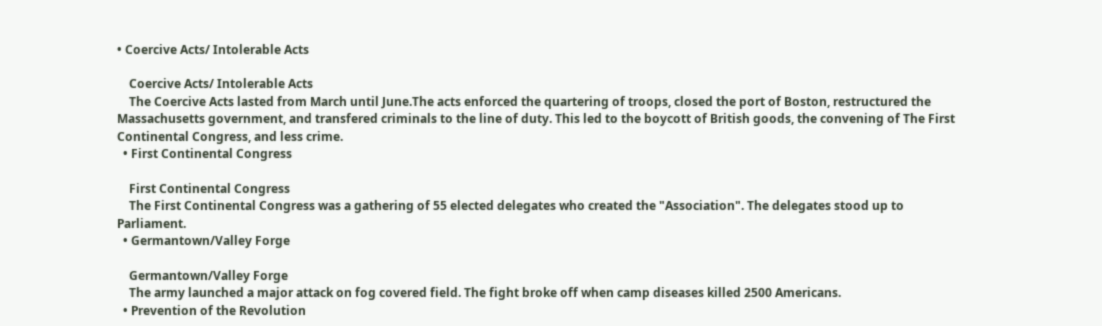• Coercive Acts/ Intolerable Acts

    Coercive Acts/ Intolerable Acts
    The Coercive Acts lasted from March until June.The acts enforced the quartering of troops, closed the port of Boston, restructured the Massachusetts government, and transfered criminals to the line of duty. This led to the boycott of British goods, the convening of The First Continental Congress, and less crime.
  • First Continental Congress

    First Continental Congress
    The First Continental Congress was a gathering of 55 elected delegates who created the "Association". The delegates stood up to Parliament.
  • Germantown/Valley Forge

    Germantown/Valley Forge
    The army launched a major attack on fog covered field. The fight broke off when camp diseases killed 2500 Americans.
  • Prevention of the Revolution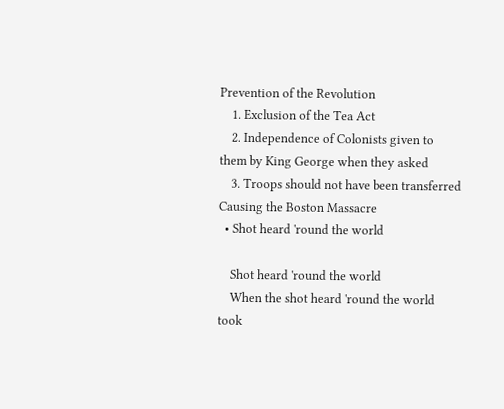Prevention of the Revolution
    1. Exclusion of the Tea Act
    2. Independence of Colonists given to them by King George when they asked
    3. Troops should not have been transferred Causing the Boston Massacre
  • Shot heard 'round the world

    Shot heard 'round the world
    When the shot heard 'round the world took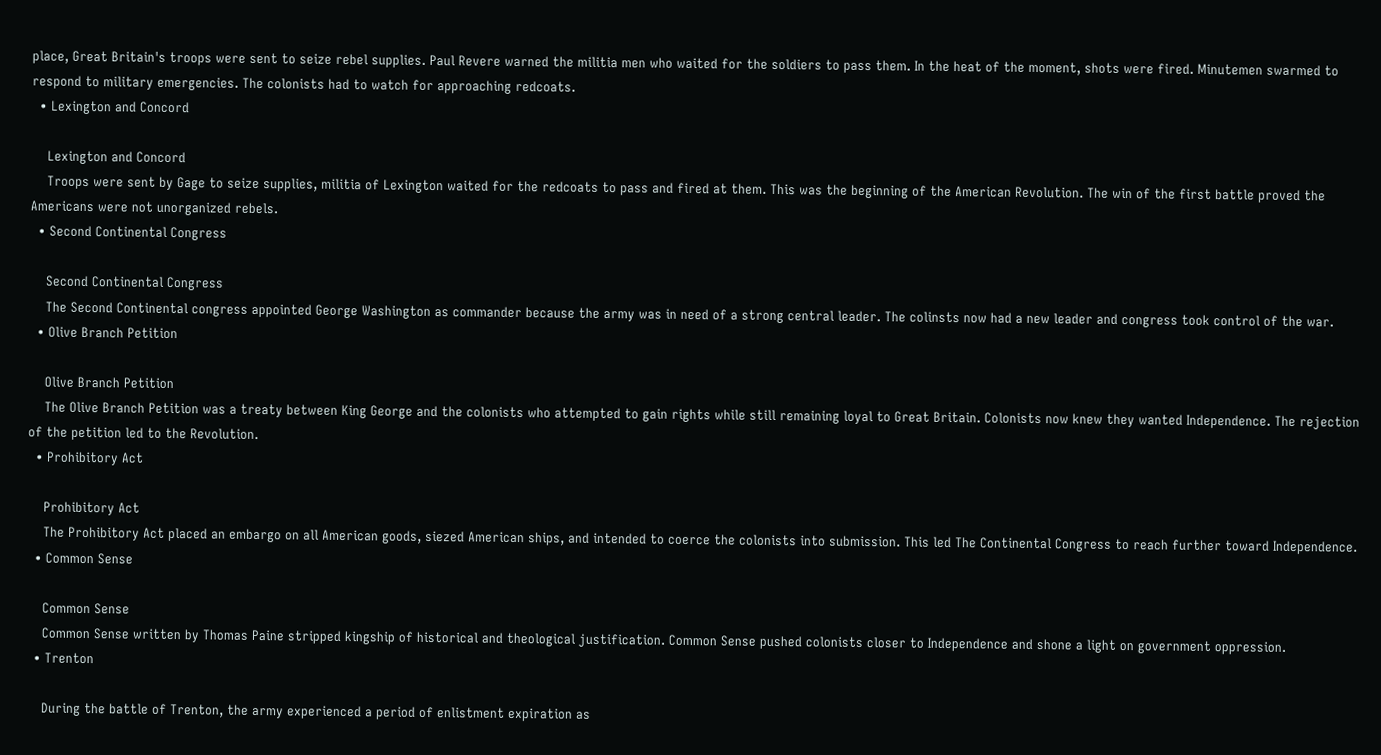place, Great Britain's troops were sent to seize rebel supplies. Paul Revere warned the militia men who waited for the soldiers to pass them. In the heat of the moment, shots were fired. Minutemen swarmed to respond to military emergencies. The colonists had to watch for approaching redcoats.
  • Lexington and Concord

    Lexington and Concord
    Troops were sent by Gage to seize supplies, militia of Lexington waited for the redcoats to pass and fired at them. This was the beginning of the American Revolution. The win of the first battle proved the Americans were not unorganized rebels.
  • Second Continental Congress

    Second Continental Congress
    The Second Continental congress appointed George Washington as commander because the army was in need of a strong central leader. The colinsts now had a new leader and congress took control of the war.
  • Olive Branch Petition

    Olive Branch Petition
    The Olive Branch Petition was a treaty between King George and the colonists who attempted to gain rights while still remaining loyal to Great Britain. Colonists now knew they wanted Independence. The rejection of the petition led to the Revolution.
  • Prohibitory Act

    Prohibitory Act
    The Prohibitory Act placed an embargo on all American goods, siezed American ships, and intended to coerce the colonists into submission. This led The Continental Congress to reach further toward Independence.
  • Common Sense

    Common Sense
    Common Sense written by Thomas Paine stripped kingship of historical and theological justification. Common Sense pushed colonists closer to Independence and shone a light on government oppression.
  • Trenton

    During the battle of Trenton, the army experienced a period of enlistment expiration as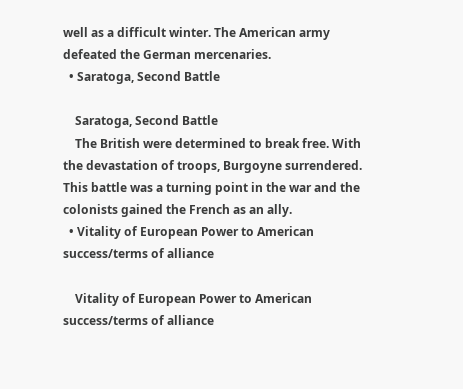well as a difficult winter. The American army defeated the German mercenaries.
  • Saratoga, Second Battle

    Saratoga, Second Battle
    The British were determined to break free. With the devastation of troops, Burgoyne surrendered. This battle was a turning point in the war and the colonists gained the French as an ally.
  • Vitality of European Power to American success/terms of alliance

    Vitality of European Power to American success/terms of alliance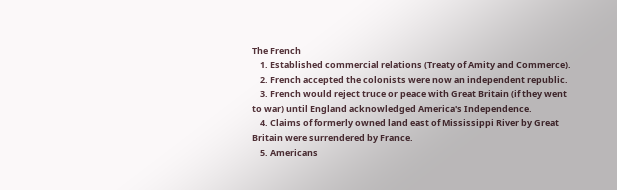The French
    1. Established commercial relations (Treaty of Amity and Commerce).
    2. French accepted the colonists were now an independent republic.
    3. French would reject truce or peace with Great Britain (if they went to war) until England acknowledged America's Independence.
    4. Claims of formerly owned land east of Mississippi River by Great Britain were surrendered by France.
    5. Americans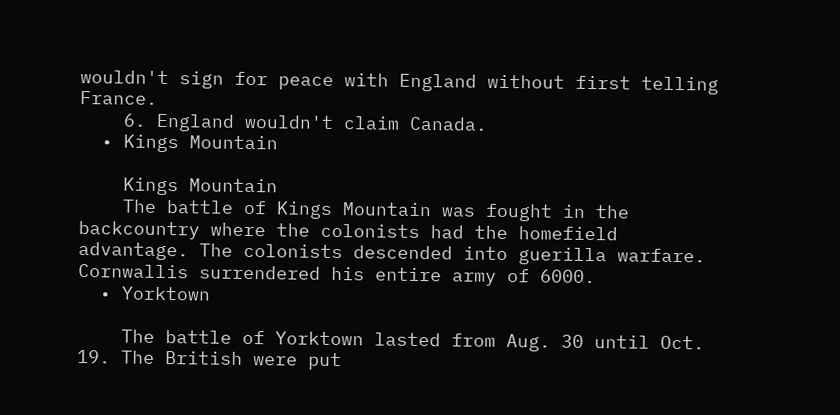wouldn't sign for peace with England without first telling France.
    6. England wouldn't claim Canada.
  • Kings Mountain

    Kings Mountain
    The battle of Kings Mountain was fought in the backcountry where the colonists had the homefield advantage. The colonists descended into guerilla warfare. Cornwallis surrendered his entire army of 6000.
  • Yorktown

    The battle of Yorktown lasted from Aug. 30 until Oct. 19. The British were put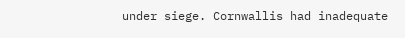under siege. Cornwallis had inadequate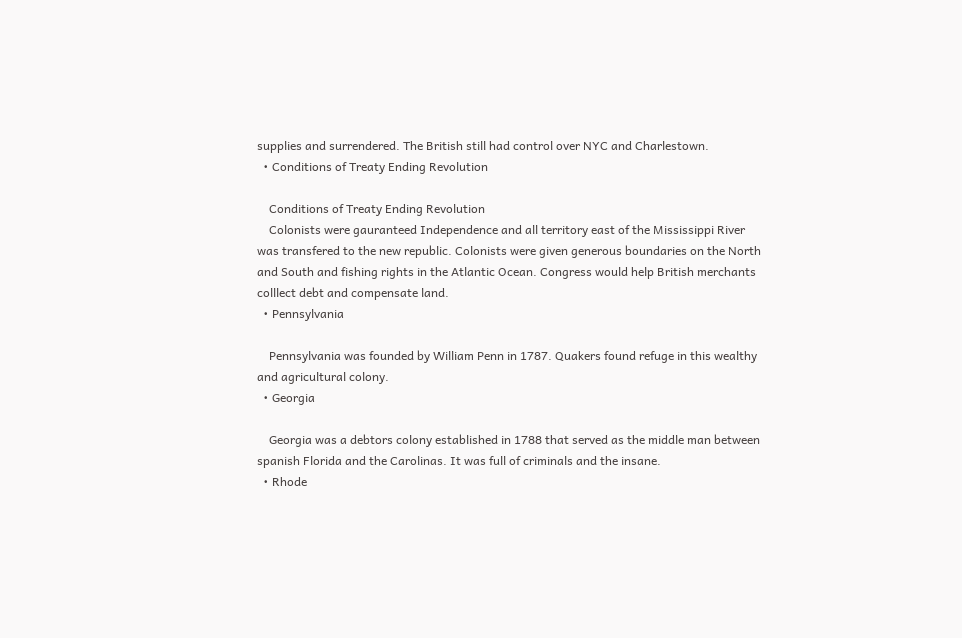supplies and surrendered. The British still had control over NYC and Charlestown.
  • Conditions of Treaty Ending Revolution

    Conditions of Treaty Ending Revolution
    Colonists were gauranteed Independence and all territory east of the Mississippi River was transfered to the new republic. Colonists were given generous boundaries on the North and South and fishing rights in the Atlantic Ocean. Congress would help British merchants colllect debt and compensate land.
  • Pennsylvania

    Pennsylvania was founded by William Penn in 1787. Quakers found refuge in this wealthy and agricultural colony.
  • Georgia

    Georgia was a debtors colony established in 1788 that served as the middle man between spanish Florida and the Carolinas. It was full of criminals and the insane.
  • Rhode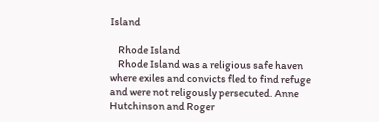Island

    Rhode Island
    Rhode Island was a religious safe haven where exiles and convicts fled to find refuge and were not religously persecuted. Anne Hutchinson and Roger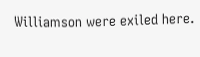Williamson were exiled here.